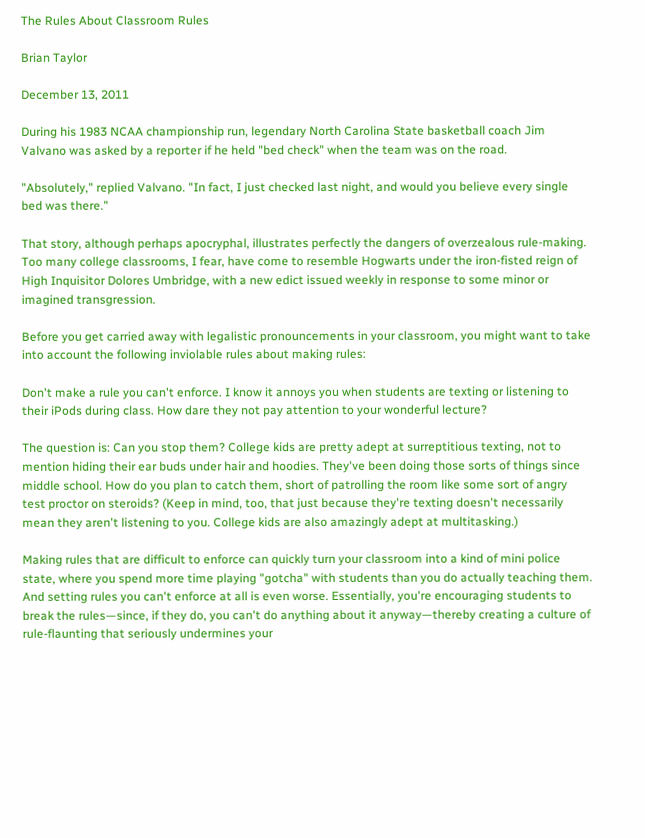The Rules About Classroom Rules

Brian Taylor

December 13, 2011

During his 1983 NCAA championship run, legendary North Carolina State basketball coach Jim Valvano was asked by a reporter if he held "bed check" when the team was on the road.

"Absolutely," replied Valvano. "In fact, I just checked last night, and would you believe every single bed was there."

That story, although perhaps apocryphal, illustrates perfectly the dangers of overzealous rule-making. Too many college classrooms, I fear, have come to resemble Hogwarts under the iron-fisted reign of High Inquisitor Dolores Umbridge, with a new edict issued weekly in response to some minor or imagined transgression.

Before you get carried away with legalistic pronouncements in your classroom, you might want to take into account the following inviolable rules about making rules:

Don't make a rule you can't enforce. I know it annoys you when students are texting or listening to their iPods during class. How dare they not pay attention to your wonderful lecture?

The question is: Can you stop them? College kids are pretty adept at surreptitious texting, not to mention hiding their ear buds under hair and hoodies. They've been doing those sorts of things since middle school. How do you plan to catch them, short of patrolling the room like some sort of angry test proctor on steroids? (Keep in mind, too, that just because they're texting doesn't necessarily mean they aren't listening to you. College kids are also amazingly adept at multitasking.)

Making rules that are difficult to enforce can quickly turn your classroom into a kind of mini police state, where you spend more time playing "gotcha" with students than you do actually teaching them. And setting rules you can't enforce at all is even worse. Essentially, you're encouraging students to break the rules—since, if they do, you can't do anything about it anyway—thereby creating a culture of rule-flaunting that seriously undermines your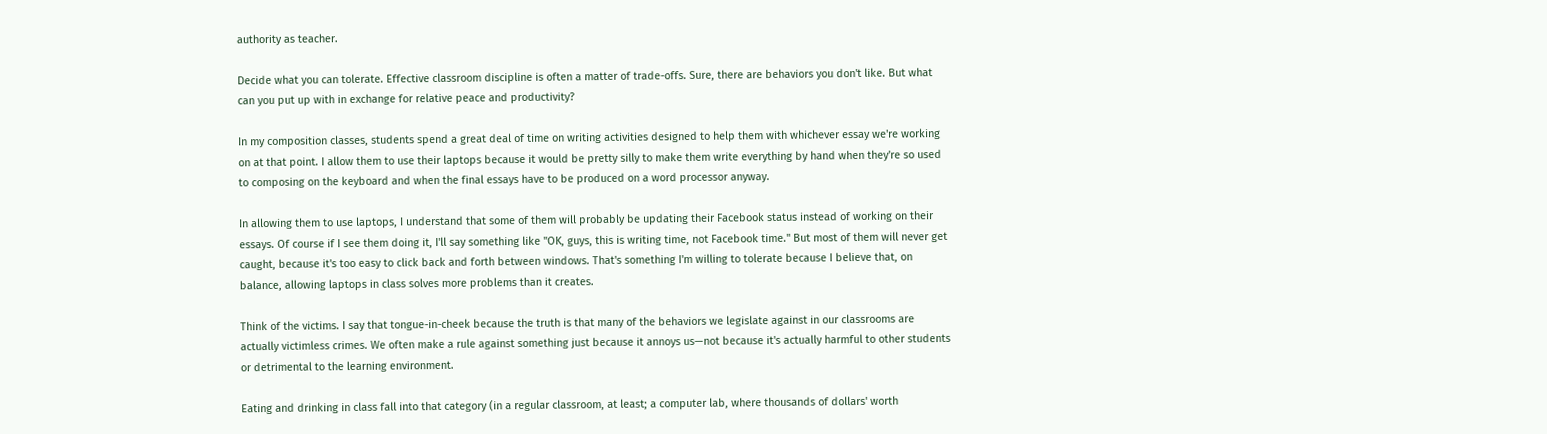authority as teacher.

Decide what you can tolerate. Effective classroom discipline is often a matter of trade-offs. Sure, there are behaviors you don't like. But what can you put up with in exchange for relative peace and productivity?

In my composition classes, students spend a great deal of time on writing activities designed to help them with whichever essay we're working on at that point. I allow them to use their laptops because it would be pretty silly to make them write everything by hand when they're so used to composing on the keyboard and when the final essays have to be produced on a word processor anyway.

In allowing them to use laptops, I understand that some of them will probably be updating their Facebook status instead of working on their essays. Of course if I see them doing it, I'll say something like "OK, guys, this is writing time, not Facebook time." But most of them will never get caught, because it's too easy to click back and forth between windows. That's something I'm willing to tolerate because I believe that, on balance, allowing laptops in class solves more problems than it creates.

Think of the victims. I say that tongue-in-cheek because the truth is that many of the behaviors we legislate against in our classrooms are actually victimless crimes. We often make a rule against something just because it annoys us—not because it's actually harmful to other students or detrimental to the learning environment.

Eating and drinking in class fall into that category (in a regular classroom, at least; a computer lab, where thousands of dollars' worth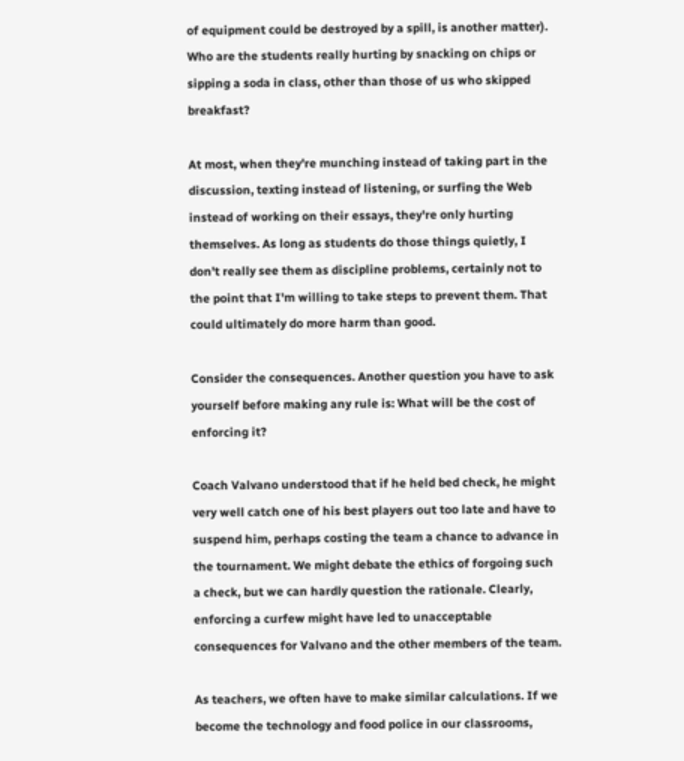of equipment could be destroyed by a spill, is another matter). Who are the students really hurting by snacking on chips or sipping a soda in class, other than those of us who skipped breakfast?

At most, when they're munching instead of taking part in the discussion, texting instead of listening, or surfing the Web instead of working on their essays, they're only hurting themselves. As long as students do those things quietly, I don't really see them as discipline problems, certainly not to the point that I'm willing to take steps to prevent them. That could ultimately do more harm than good.

Consider the consequences. Another question you have to ask yourself before making any rule is: What will be the cost of enforcing it?

Coach Valvano understood that if he held bed check, he might very well catch one of his best players out too late and have to suspend him, perhaps costing the team a chance to advance in the tournament. We might debate the ethics of forgoing such a check, but we can hardly question the rationale. Clearly, enforcing a curfew might have led to unacceptable consequences for Valvano and the other members of the team.

As teachers, we often have to make similar calculations. If we become the technology and food police in our classrooms,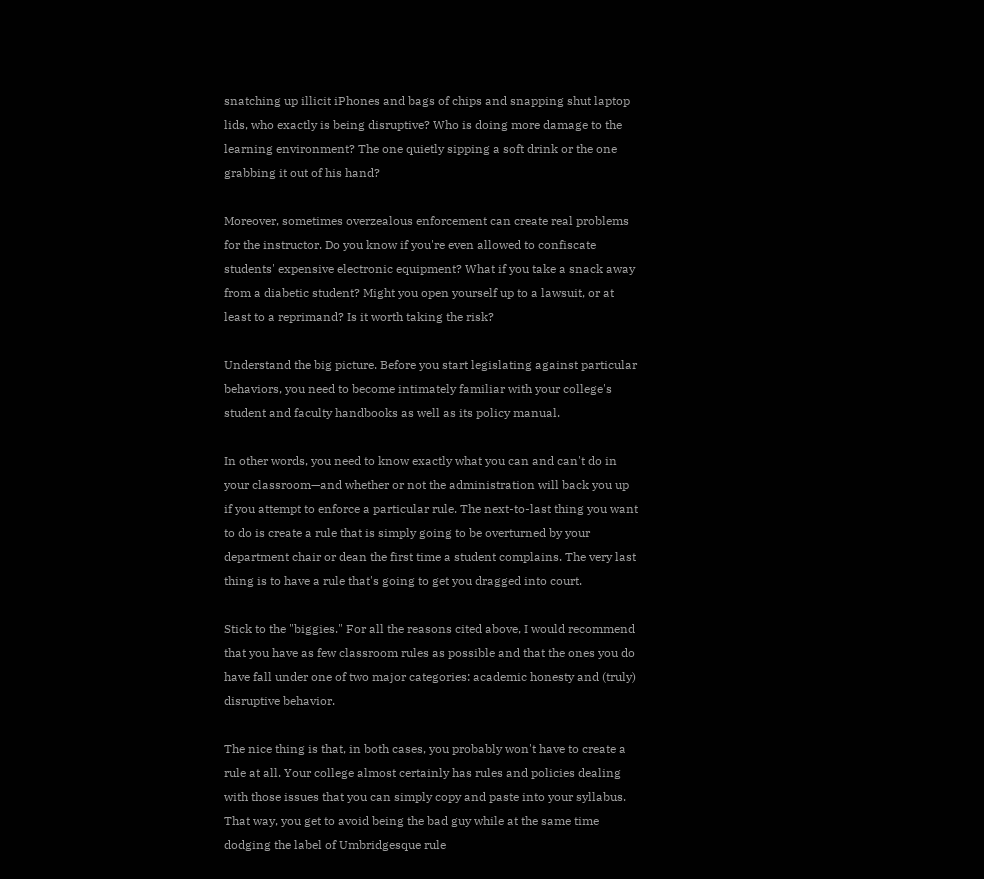snatching up illicit iPhones and bags of chips and snapping shut laptop lids, who exactly is being disruptive? Who is doing more damage to the learning environment? The one quietly sipping a soft drink or the one grabbing it out of his hand?

Moreover, sometimes overzealous enforcement can create real problems for the instructor. Do you know if you're even allowed to confiscate students' expensive electronic equipment? What if you take a snack away from a diabetic student? Might you open yourself up to a lawsuit, or at least to a reprimand? Is it worth taking the risk?

Understand the big picture. Before you start legislating against particular behaviors, you need to become intimately familiar with your college's student and faculty handbooks as well as its policy manual.

In other words, you need to know exactly what you can and can't do in your classroom—and whether or not the administration will back you up if you attempt to enforce a particular rule. The next-to-last thing you want to do is create a rule that is simply going to be overturned by your department chair or dean the first time a student complains. The very last thing is to have a rule that's going to get you dragged into court.

Stick to the "biggies." For all the reasons cited above, I would recommend that you have as few classroom rules as possible and that the ones you do have fall under one of two major categories: academic honesty and (truly) disruptive behavior.

The nice thing is that, in both cases, you probably won't have to create a rule at all. Your college almost certainly has rules and policies dealing with those issues that you can simply copy and paste into your syllabus. That way, you get to avoid being the bad guy while at the same time dodging the label of Umbridgesque rule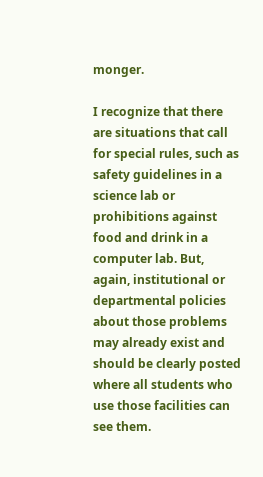monger.

I recognize that there are situations that call for special rules, such as safety guidelines in a science lab or prohibitions against food and drink in a computer lab. But, again, institutional or departmental policies about those problems may already exist and should be clearly posted where all students who use those facilities can see them.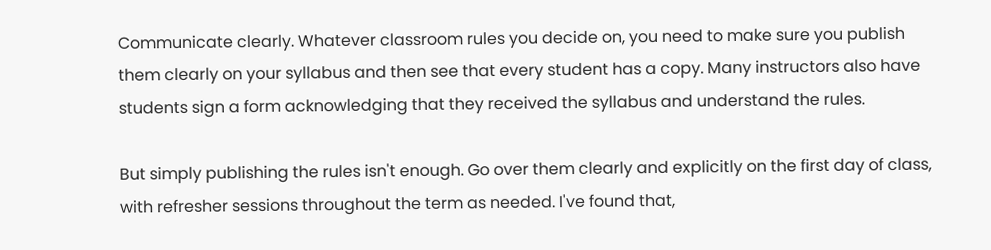Communicate clearly. Whatever classroom rules you decide on, you need to make sure you publish them clearly on your syllabus and then see that every student has a copy. Many instructors also have students sign a form acknowledging that they received the syllabus and understand the rules.

But simply publishing the rules isn't enough. Go over them clearly and explicitly on the first day of class, with refresher sessions throughout the term as needed. I've found that,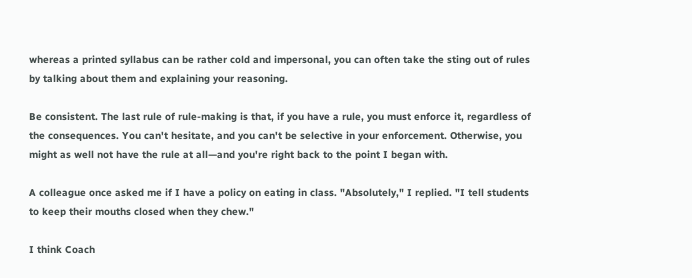whereas a printed syllabus can be rather cold and impersonal, you can often take the sting out of rules by talking about them and explaining your reasoning.

Be consistent. The last rule of rule-making is that, if you have a rule, you must enforce it, regardless of the consequences. You can't hesitate, and you can't be selective in your enforcement. Otherwise, you might as well not have the rule at all—and you're right back to the point I began with.

A colleague once asked me if I have a policy on eating in class. "Absolutely," I replied. "I tell students to keep their mouths closed when they chew."

I think Coach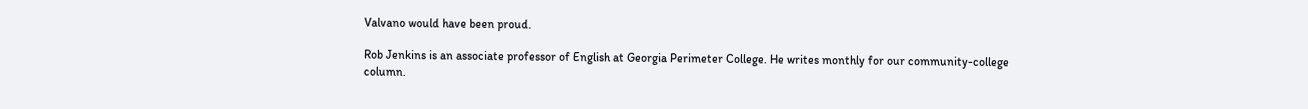Valvano would have been proud.

Rob Jenkins is an associate professor of English at Georgia Perimeter College. He writes monthly for our community-college column.